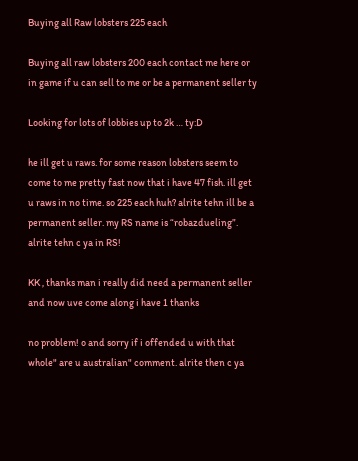Buying all Raw lobsters 225 each

Buying all raw lobsters 200 each contact me here or in game if u can sell to me or be a permanent seller ty

Looking for lots of lobbies up to 2k … ty:D

he ill get u raws. for some reason lobsters seem to come to me pretty fast now that i have 47 fish. ill get u raws in no time. so 225 each huh? alrite tehn ill be a permanent seller. my RS name is “robazdueling”. alrite tehn c ya in RS!

KK , thanks man i really did need a permanent seller and now uve come along i have 1 thanks

no problem! o and sorry if i offended u with that whole" are u australian" comment. alrite then c ya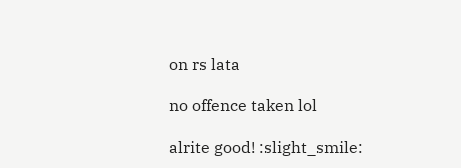on rs lata

no offence taken lol

alrite good! :slight_smile: